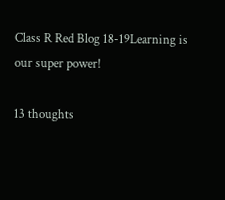Class R Red Blog 18-19Learning is our super power!

13 thoughts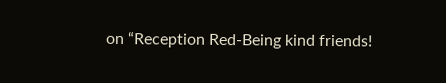on “Reception Red-Being kind friends!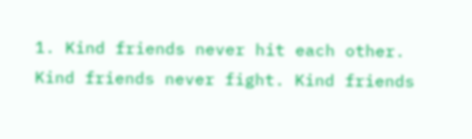1. Kind friends never hit each other. Kind friends never fight. Kind friends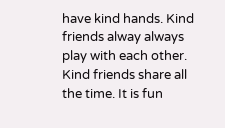have kind hands. Kind friends alway always play with each other. Kind friends share all the time. It is fun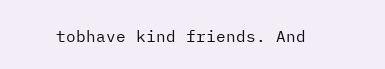tobhave kind friends. And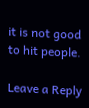it is not good to hit people.

Leave a Reply